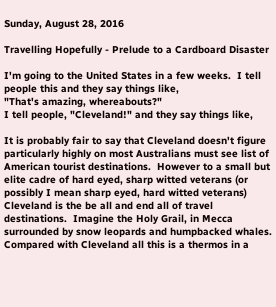Sunday, August 28, 2016

Travelling Hopefully - Prelude to a Cardboard Disaster

I'm going to the United States in a few weeks.  I tell people this and they say things like,
"That's amazing, whereabouts?"
I tell people, "Cleveland!" and they say things like,

It is probably fair to say that Cleveland doesn't figure particularly highly on most Australians must see list of American tourist destinations.  However to a small but elite cadre of hard eyed, sharp witted veterans (or possibly I mean sharp eyed, hard witted veterans) Cleveland is the be all and end all of travel destinations.  Imagine the Holy Grail, in Mecca surrounded by snow leopards and humpbacked whales.  Compared with Cleveland all this is a thermos in a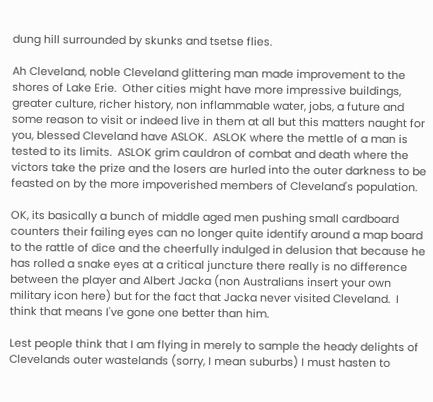dung hill surrounded by skunks and tsetse flies.

Ah Cleveland, noble Cleveland glittering man made improvement to the shores of Lake Erie.  Other cities might have more impressive buildings, greater culture, richer history, non inflammable water, jobs, a future and some reason to visit or indeed live in them at all but this matters naught for you, blessed Cleveland have ASLOK.  ASLOK where the mettle of a man is tested to its limits.  ASLOK grim cauldron of combat and death where the victors take the prize and the losers are hurled into the outer darkness to be feasted on by the more impoverished members of Cleveland's population.

OK, its basically a bunch of middle aged men pushing small cardboard counters their failing eyes can no longer quite identify around a map board to the rattle of dice and the cheerfully indulged in delusion that because he has rolled a snake eyes at a critical juncture there really is no difference between the player and Albert Jacka (non Australians insert your own military icon here) but for the fact that Jacka never visited Cleveland.  I think that means I've gone one better than him.

Lest people think that I am flying in merely to sample the heady delights of Clevelands outer wastelands (sorry, I mean suburbs) I must hasten to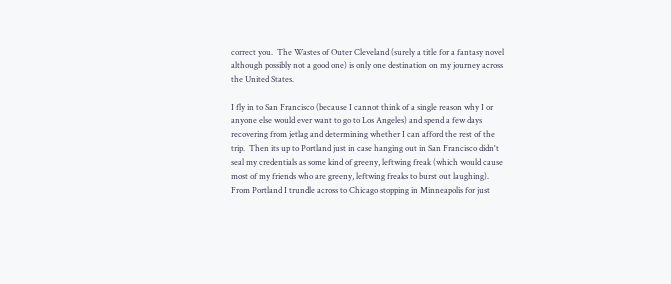correct you.  The Wastes of Outer Cleveland (surely a title for a fantasy novel although possibly not a good one) is only one destination on my journey across the United States.

I fly in to San Francisco (because I cannot think of a single reason why I or anyone else would ever want to go to Los Angeles) and spend a few days recovering from jetlag and determining whether I can afford the rest of the trip.  Then its up to Portland just in case hanging out in San Francisco didn't seal my credentials as some kind of greeny, leftwing freak (which would cause most of my friends who are greeny, leftwing freaks to burst out laughing).  From Portland I trundle across to Chicago stopping in Minneapolis for just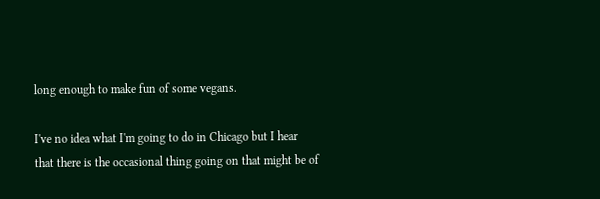long enough to make fun of some vegans.

I've no idea what I'm going to do in Chicago but I hear that there is the occasional thing going on that might be of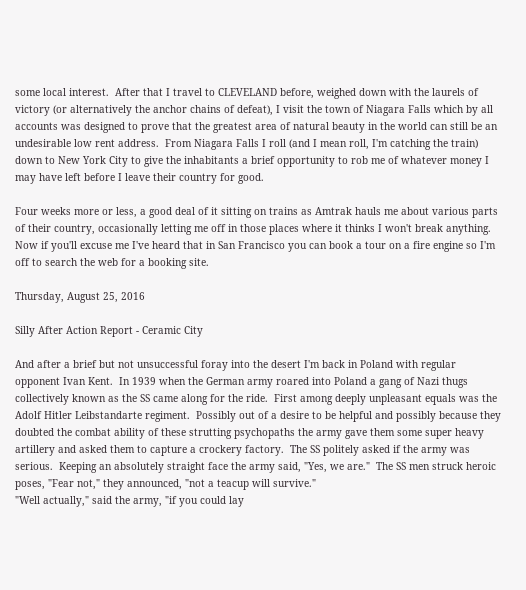some local interest.  After that I travel to CLEVELAND before, weighed down with the laurels of victory (or alternatively the anchor chains of defeat), I visit the town of Niagara Falls which by all accounts was designed to prove that the greatest area of natural beauty in the world can still be an undesirable low rent address.  From Niagara Falls I roll (and I mean roll, I'm catching the train) down to New York City to give the inhabitants a brief opportunity to rob me of whatever money I may have left before I leave their country for good.

Four weeks more or less, a good deal of it sitting on trains as Amtrak hauls me about various parts of their country, occasionally letting me off in those places where it thinks I won't break anything.  Now if you'll excuse me I've heard that in San Francisco you can book a tour on a fire engine so I'm off to search the web for a booking site.

Thursday, August 25, 2016

Silly After Action Report - Ceramic City

And after a brief but not unsuccessful foray into the desert I'm back in Poland with regular opponent Ivan Kent.  In 1939 when the German army roared into Poland a gang of Nazi thugs collectively known as the SS came along for the ride.  First among deeply unpleasant equals was the Adolf Hitler Leibstandarte regiment.  Possibly out of a desire to be helpful and possibly because they doubted the combat ability of these strutting psychopaths the army gave them some super heavy artillery and asked them to capture a crockery factory.  The SS politely asked if the army was serious.  Keeping an absolutely straight face the army said, "Yes, we are."  The SS men struck heroic poses, "Fear not," they announced, "not a teacup will survive."
"Well actually," said the army, "if you could lay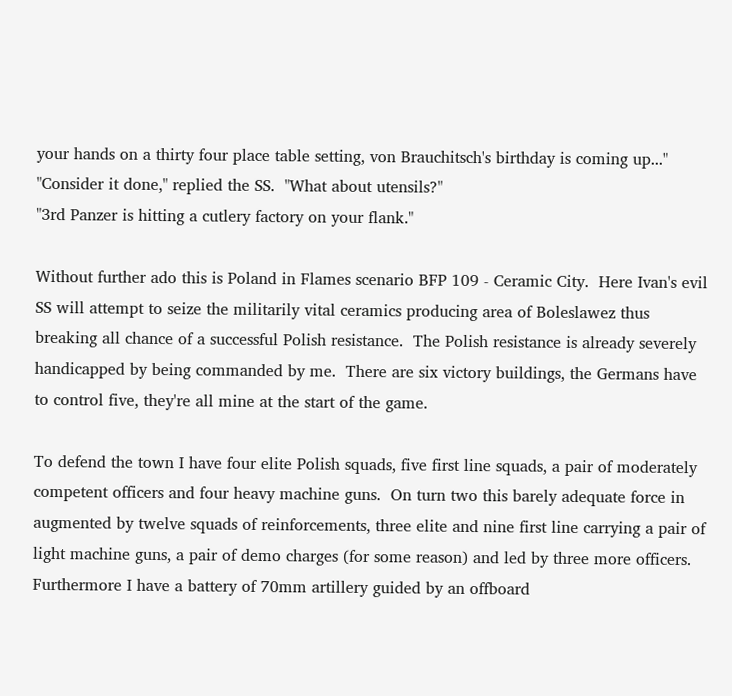your hands on a thirty four place table setting, von Brauchitsch's birthday is coming up..."
"Consider it done," replied the SS.  "What about utensils?"
"3rd Panzer is hitting a cutlery factory on your flank."

Without further ado this is Poland in Flames scenario BFP 109 - Ceramic City.  Here Ivan's evil SS will attempt to seize the militarily vital ceramics producing area of Boleslawez thus breaking all chance of a successful Polish resistance.  The Polish resistance is already severely handicapped by being commanded by me.  There are six victory buildings, the Germans have to control five, they're all mine at the start of the game.

To defend the town I have four elite Polish squads, five first line squads, a pair of moderately competent officers and four heavy machine guns.  On turn two this barely adequate force in augmented by twelve squads of reinforcements, three elite and nine first line carrying a pair of light machine guns, a pair of demo charges (for some reason) and led by three more officers.  Furthermore I have a battery of 70mm artillery guided by an offboard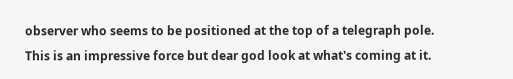observer who seems to be positioned at the top of a telegraph pole.  This is an impressive force but dear god look at what's coming at it.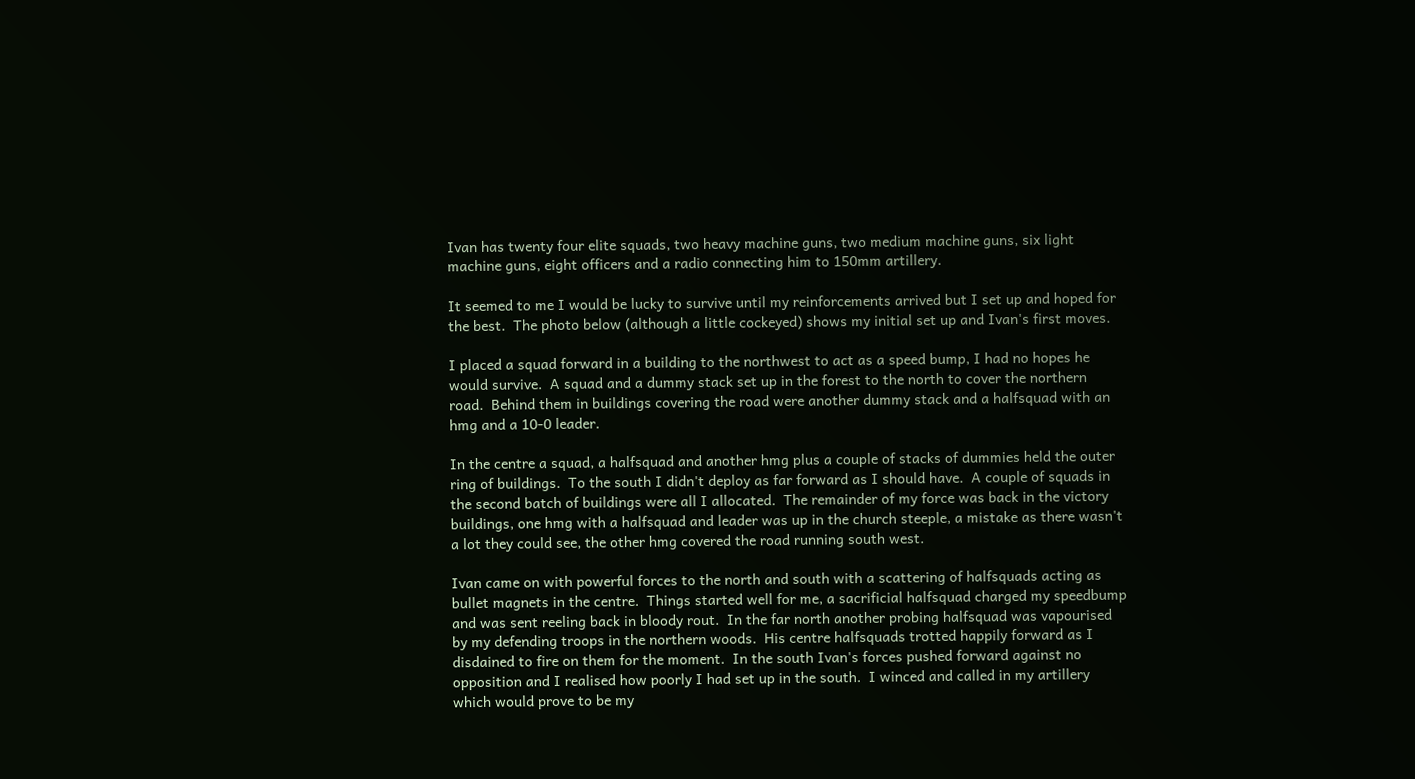Ivan has twenty four elite squads, two heavy machine guns, two medium machine guns, six light machine guns, eight officers and a radio connecting him to 150mm artillery.

It seemed to me I would be lucky to survive until my reinforcements arrived but I set up and hoped for the best.  The photo below (although a little cockeyed) shows my initial set up and Ivan's first moves.

I placed a squad forward in a building to the northwest to act as a speed bump, I had no hopes he would survive.  A squad and a dummy stack set up in the forest to the north to cover the northern road.  Behind them in buildings covering the road were another dummy stack and a halfsquad with an hmg and a 10-0 leader.

In the centre a squad, a halfsquad and another hmg plus a couple of stacks of dummies held the outer ring of buildings.  To the south I didn't deploy as far forward as I should have.  A couple of squads in the second batch of buildings were all I allocated.  The remainder of my force was back in the victory buildings, one hmg with a halfsquad and leader was up in the church steeple, a mistake as there wasn't a lot they could see, the other hmg covered the road running south west.

Ivan came on with powerful forces to the north and south with a scattering of halfsquads acting as bullet magnets in the centre.  Things started well for me, a sacrificial halfsquad charged my speedbump and was sent reeling back in bloody rout.  In the far north another probing halfsquad was vapourised by my defending troops in the northern woods.  His centre halfsquads trotted happily forward as I disdained to fire on them for the moment.  In the south Ivan's forces pushed forward against no opposition and I realised how poorly I had set up in the south.  I winced and called in my artillery which would prove to be my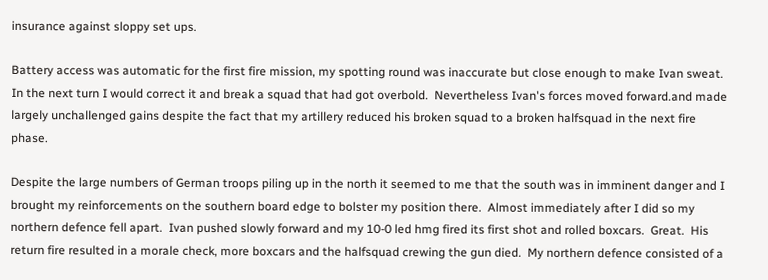insurance against sloppy set ups.

Battery access was automatic for the first fire mission, my spotting round was inaccurate but close enough to make Ivan sweat.  In the next turn I would correct it and break a squad that had got overbold.  Nevertheless Ivan's forces moved forward.and made largely unchallenged gains despite the fact that my artillery reduced his broken squad to a broken halfsquad in the next fire phase.

Despite the large numbers of German troops piling up in the north it seemed to me that the south was in imminent danger and I brought my reinforcements on the southern board edge to bolster my position there.  Almost immediately after I did so my northern defence fell apart.  Ivan pushed slowly forward and my 10-0 led hmg fired its first shot and rolled boxcars.  Great.  His return fire resulted in a morale check, more boxcars and the halfsquad crewing the gun died.  My northern defence consisted of a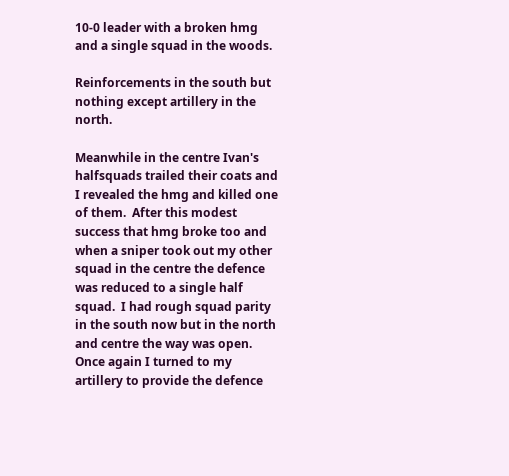10-0 leader with a broken hmg and a single squad in the woods.

Reinforcements in the south but nothing except artillery in the north.

Meanwhile in the centre Ivan's halfsquads trailed their coats and I revealed the hmg and killed one of them.  After this modest success that hmg broke too and when a sniper took out my other squad in the centre the defence was reduced to a single half squad.  I had rough squad parity in the south now but in the north and centre the way was open.  Once again I turned to my artillery to provide the defence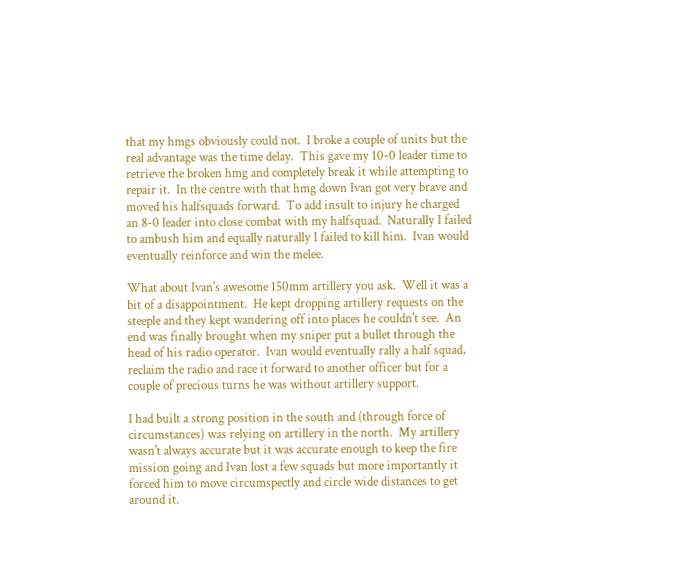that my hmgs obviously could not.  I broke a couple of units but the real advantage was the time delay.  This gave my 10-0 leader time to retrieve the broken hmg and completely break it while attempting to repair it.  In the centre with that hmg down Ivan got very brave and moved his halfsquads forward.  To add insult to injury he charged an 8-0 leader into close combat with my halfsquad.  Naturally I failed to ambush him and equally naturally I failed to kill him.  Ivan would eventually reinforce and win the melee.

What about Ivan's awesome 150mm artillery you ask.  Well it was a bit of a disappointment.  He kept dropping artillery requests on the steeple and they kept wandering off into places he couldn't see.  An end was finally brought when my sniper put a bullet through the head of his radio operator.  Ivan would eventually rally a half squad, reclaim the radio and race it forward to another officer but for a couple of precious turns he was without artillery support.

I had built a strong position in the south and (through force of circumstances) was relying on artillery in the north.  My artillery wasn't always accurate but it was accurate enough to keep the fire mission going and Ivan lost a few squads but more importantly it forced him to move circumspectly and circle wide distances to get around it.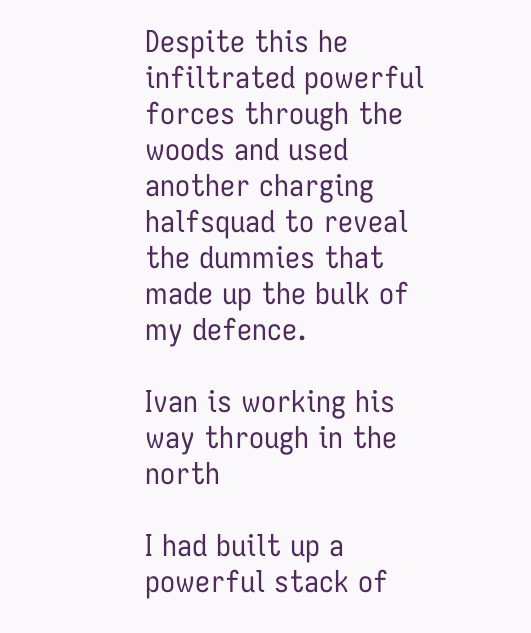Despite this he infiltrated powerful forces through the woods and used another charging halfsquad to reveal the dummies that made up the bulk of my defence.

Ivan is working his way through in the north

I had built up a powerful stack of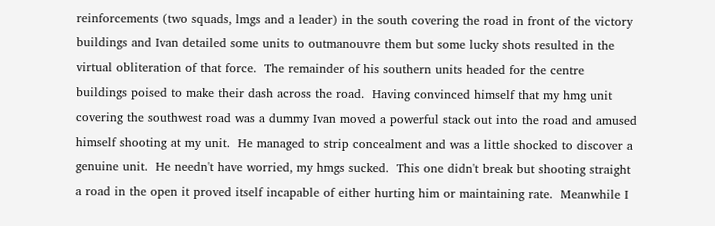reinforcements (two squads, lmgs and a leader) in the south covering the road in front of the victory buildings and Ivan detailed some units to outmanouvre them but some lucky shots resulted in the virtual obliteration of that force.  The remainder of his southern units headed for the centre buildings poised to make their dash across the road.  Having convinced himself that my hmg unit covering the southwest road was a dummy Ivan moved a powerful stack out into the road and amused himself shooting at my unit.  He managed to strip concealment and was a little shocked to discover a genuine unit.  He needn't have worried, my hmgs sucked.  This one didn't break but shooting straight a road in the open it proved itself incapable of either hurting him or maintaining rate.  Meanwhile I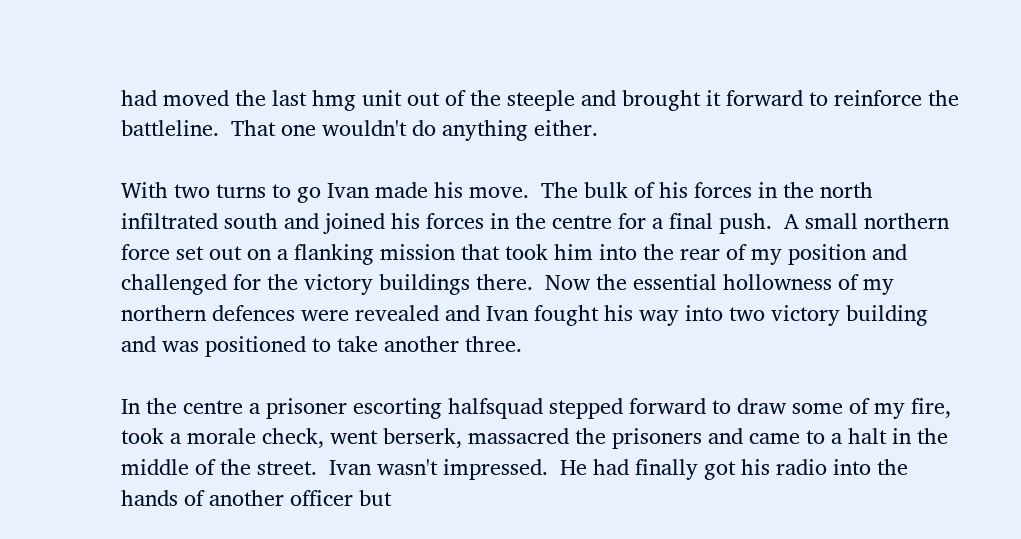had moved the last hmg unit out of the steeple and brought it forward to reinforce the battleline.  That one wouldn't do anything either.

With two turns to go Ivan made his move.  The bulk of his forces in the north infiltrated south and joined his forces in the centre for a final push.  A small northern force set out on a flanking mission that took him into the rear of my position and challenged for the victory buildings there.  Now the essential hollowness of my northern defences were revealed and Ivan fought his way into two victory building and was positioned to take another three.

In the centre a prisoner escorting halfsquad stepped forward to draw some of my fire, took a morale check, went berserk, massacred the prisoners and came to a halt in the middle of the street.  Ivan wasn't impressed.  He had finally got his radio into the hands of another officer but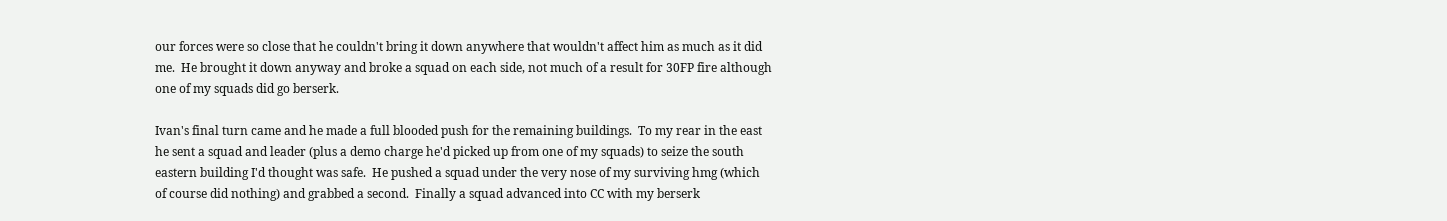our forces were so close that he couldn't bring it down anywhere that wouldn't affect him as much as it did me.  He brought it down anyway and broke a squad on each side, not much of a result for 30FP fire although one of my squads did go berserk.

Ivan's final turn came and he made a full blooded push for the remaining buildings.  To my rear in the east he sent a squad and leader (plus a demo charge he'd picked up from one of my squads) to seize the south eastern building I'd thought was safe.  He pushed a squad under the very nose of my surviving hmg (which of course did nothing) and grabbed a second.  Finally a squad advanced into CC with my berserk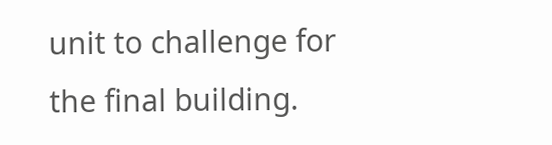unit to challenge for the final building.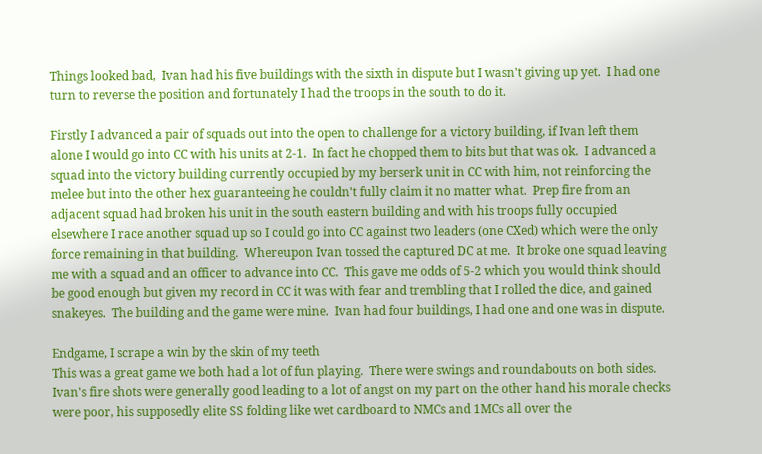Things looked bad,  Ivan had his five buildings with the sixth in dispute but I wasn't giving up yet.  I had one turn to reverse the position and fortunately I had the troops in the south to do it.

Firstly I advanced a pair of squads out into the open to challenge for a victory building, if Ivan left them alone I would go into CC with his units at 2-1.  In fact he chopped them to bits but that was ok.  I advanced a squad into the victory building currently occupied by my berserk unit in CC with him, not reinforcing the melee but into the other hex guaranteeing he couldn't fully claim it no matter what.  Prep fire from an adjacent squad had broken his unit in the south eastern building and with his troops fully occupied elsewhere I race another squad up so I could go into CC against two leaders (one CXed) which were the only force remaining in that building.  Whereupon Ivan tossed the captured DC at me.  It broke one squad leaving me with a squad and an officer to advance into CC.  This gave me odds of 5-2 which you would think should be good enough but given my record in CC it was with fear and trembling that I rolled the dice, and gained snakeyes.  The building and the game were mine.  Ivan had four buildings, I had one and one was in dispute.

Endgame, I scrape a win by the skin of my teeth
This was a great game we both had a lot of fun playing.  There were swings and roundabouts on both sides.  Ivan's fire shots were generally good leading to a lot of angst on my part on the other hand his morale checks were poor, his supposedly elite SS folding like wet cardboard to NMCs and 1MCs all over the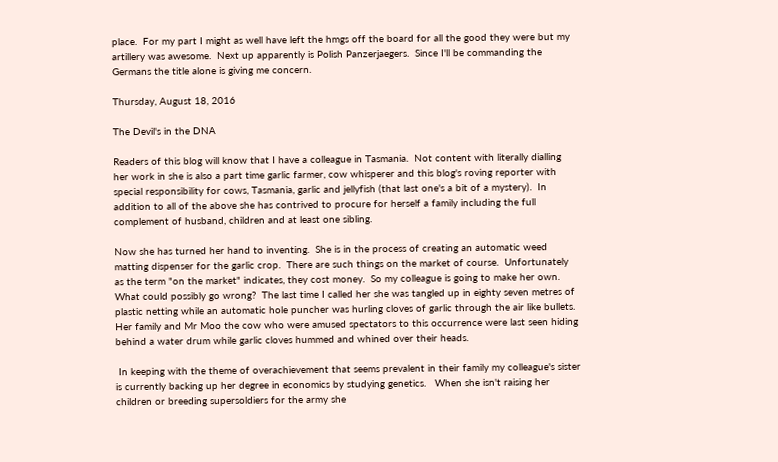place.  For my part I might as well have left the hmgs off the board for all the good they were but my artillery was awesome.  Next up apparently is Polish Panzerjaegers.  Since I'll be commanding the Germans the title alone is giving me concern.

Thursday, August 18, 2016

The Devil's in the DNA

Readers of this blog will know that I have a colleague in Tasmania.  Not content with literally dialling her work in she is also a part time garlic farmer, cow whisperer and this blog's roving reporter with special responsibility for cows, Tasmania, garlic and jellyfish (that last one's a bit of a mystery).  In addition to all of the above she has contrived to procure for herself a family including the full complement of husband, children and at least one sibling.

Now she has turned her hand to inventing.  She is in the process of creating an automatic weed matting dispenser for the garlic crop.  There are such things on the market of course.  Unfortunately as the term "on the market" indicates, they cost money.  So my colleague is going to make her own.  What could possibly go wrong?  The last time I called her she was tangled up in eighty seven metres of plastic netting while an automatic hole puncher was hurling cloves of garlic through the air like bullets.  Her family and Mr Moo the cow who were amused spectators to this occurrence were last seen hiding behind a water drum while garlic cloves hummed and whined over their heads.

 In keeping with the theme of overachievement that seems prevalent in their family my colleague's sister is currently backing up her degree in economics by studying genetics.   When she isn't raising her children or breeding supersoldiers for the army she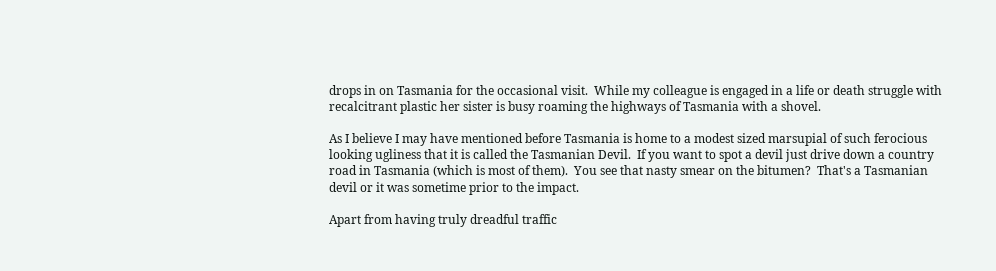drops in on Tasmania for the occasional visit.  While my colleague is engaged in a life or death struggle with recalcitrant plastic her sister is busy roaming the highways of Tasmania with a shovel.

As I believe I may have mentioned before Tasmania is home to a modest sized marsupial of such ferocious looking ugliness that it is called the Tasmanian Devil.  If you want to spot a devil just drive down a country road in Tasmania (which is most of them).  You see that nasty smear on the bitumen?  That's a Tasmanian devil or it was sometime prior to the impact.

Apart from having truly dreadful traffic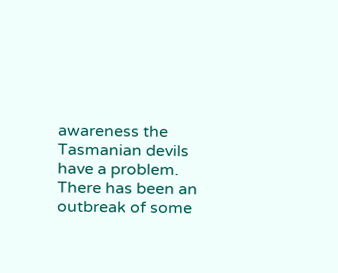awareness the Tasmanian devils have a problem.  There has been an outbreak of some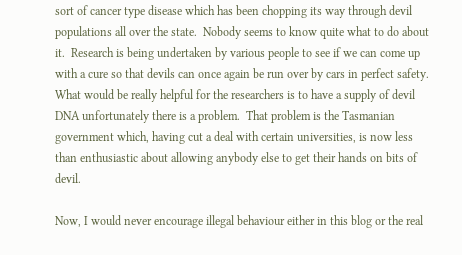sort of cancer type disease which has been chopping its way through devil populations all over the state.  Nobody seems to know quite what to do about it.  Research is being undertaken by various people to see if we can come up with a cure so that devils can once again be run over by cars in perfect safety.  What would be really helpful for the researchers is to have a supply of devil DNA unfortunately there is a problem.  That problem is the Tasmanian government which, having cut a deal with certain universities, is now less than enthusiastic about allowing anybody else to get their hands on bits of devil.

Now, I would never encourage illegal behaviour either in this blog or the real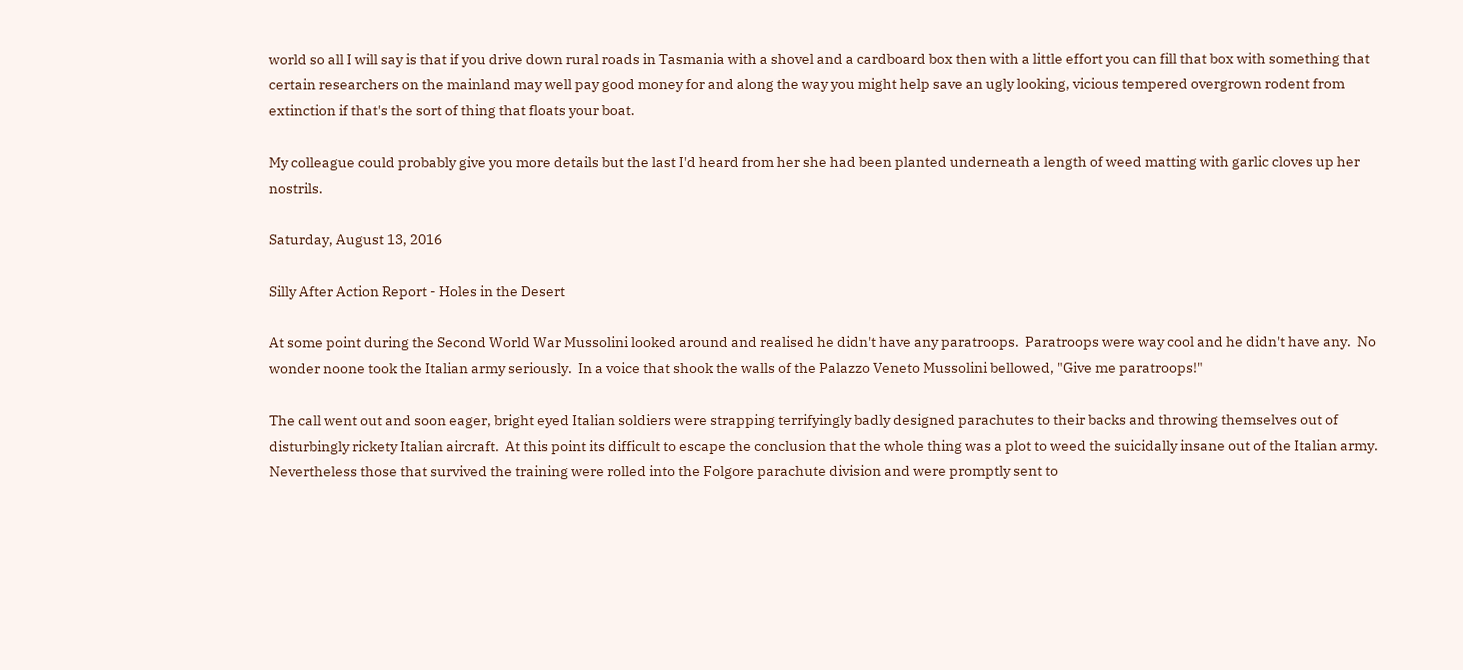world so all I will say is that if you drive down rural roads in Tasmania with a shovel and a cardboard box then with a little effort you can fill that box with something that certain researchers on the mainland may well pay good money for and along the way you might help save an ugly looking, vicious tempered overgrown rodent from extinction if that's the sort of thing that floats your boat.

My colleague could probably give you more details but the last I'd heard from her she had been planted underneath a length of weed matting with garlic cloves up her nostrils.

Saturday, August 13, 2016

Silly After Action Report - Holes in the Desert

At some point during the Second World War Mussolini looked around and realised he didn't have any paratroops.  Paratroops were way cool and he didn't have any.  No wonder noone took the Italian army seriously.  In a voice that shook the walls of the Palazzo Veneto Mussolini bellowed, "Give me paratroops!"

The call went out and soon eager, bright eyed Italian soldiers were strapping terrifyingly badly designed parachutes to their backs and throwing themselves out of disturbingly rickety Italian aircraft.  At this point its difficult to escape the conclusion that the whole thing was a plot to weed the suicidally insane out of the Italian army.  Nevertheless those that survived the training were rolled into the Folgore parachute division and were promptly sent to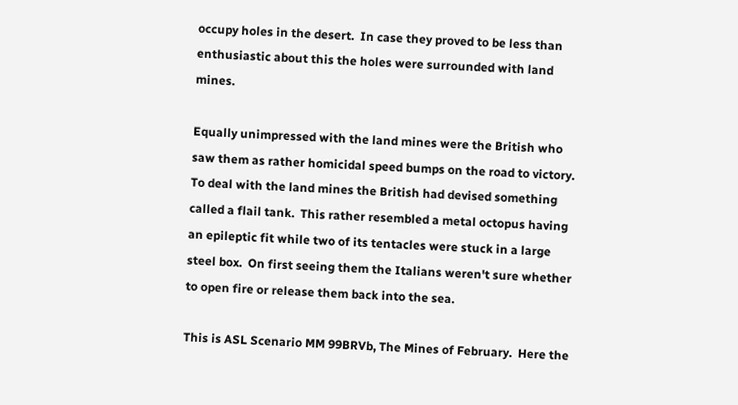occupy holes in the desert.  In case they proved to be less than enthusiastic about this the holes were surrounded with land mines.

Equally unimpressed with the land mines were the British who saw them as rather homicidal speed bumps on the road to victory.  To deal with the land mines the British had devised something called a flail tank.  This rather resembled a metal octopus having an epileptic fit while two of its tentacles were stuck in a large steel box.  On first seeing them the Italians weren't sure whether to open fire or release them back into the sea.

This is ASL Scenario MM 99BRVb, The Mines of February.  Here the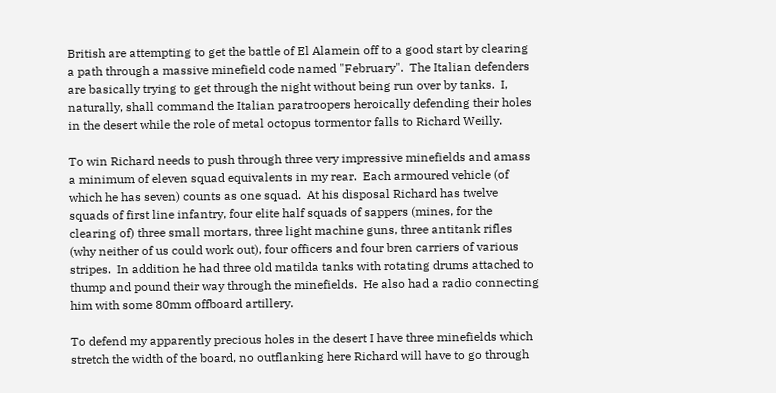British are attempting to get the battle of El Alamein off to a good start by clearing a path through a massive minefield code named "February".  The Italian defenders are basically trying to get through the night without being run over by tanks.  I, naturally, shall command the Italian paratroopers heroically defending their holes in the desert while the role of metal octopus tormentor falls to Richard Weilly.

To win Richard needs to push through three very impressive minefields and amass a minimum of eleven squad equivalents in my rear.  Each armoured vehicle (of which he has seven) counts as one squad.  At his disposal Richard has twelve squads of first line infantry, four elite half squads of sappers (mines, for the clearing of) three small mortars, three light machine guns, three antitank rifles (why neither of us could work out), four officers and four bren carriers of various stripes.  In addition he had three old matilda tanks with rotating drums attached to thump and pound their way through the minefields.  He also had a radio connecting him with some 80mm offboard artillery.

To defend my apparently precious holes in the desert I have three minefields which stretch the width of the board, no outflanking here Richard will have to go through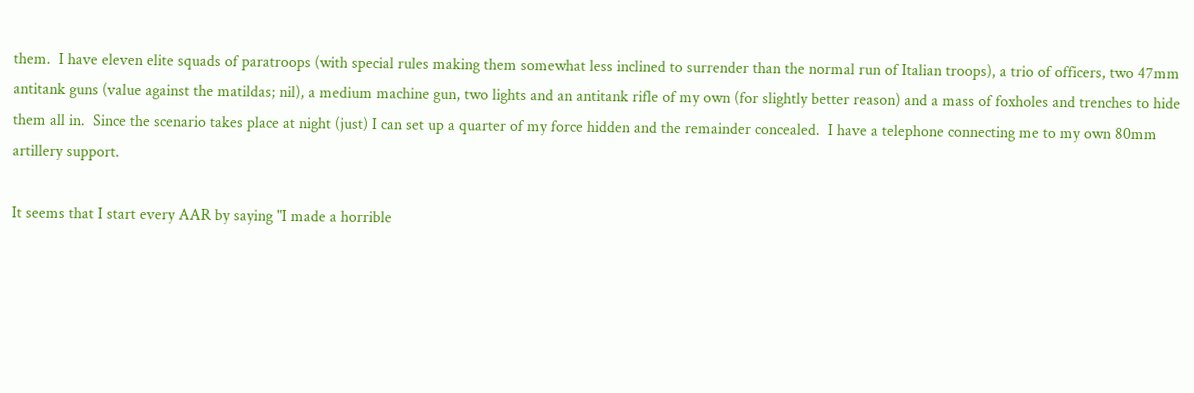them.  I have eleven elite squads of paratroops (with special rules making them somewhat less inclined to surrender than the normal run of Italian troops), a trio of officers, two 47mm antitank guns (value against the matildas; nil), a medium machine gun, two lights and an antitank rifle of my own (for slightly better reason) and a mass of foxholes and trenches to hide them all in.  Since the scenario takes place at night (just) I can set up a quarter of my force hidden and the remainder concealed.  I have a telephone connecting me to my own 80mm artillery support.

It seems that I start every AAR by saying "I made a horrible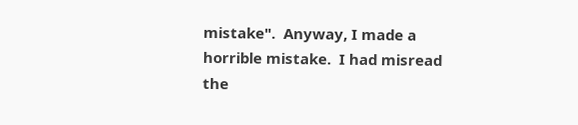mistake".  Anyway, I made a horrible mistake.  I had misread the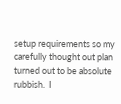setup requirements so my carefully thought out plan turned out to be absolute rubbish.  I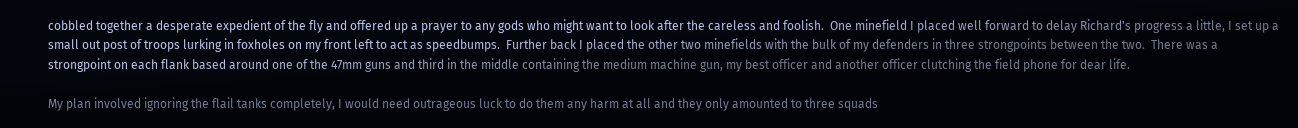cobbled together a desperate expedient of the fly and offered up a prayer to any gods who might want to look after the careless and foolish.  One minefield I placed well forward to delay Richard's progress a little, I set up a small out post of troops lurking in foxholes on my front left to act as speedbumps.  Further back I placed the other two minefields with the bulk of my defenders in three strongpoints between the two.  There was a strongpoint on each flank based around one of the 47mm guns and third in the middle containing the medium machine gun, my best officer and another officer clutching the field phone for dear life.

My plan involved ignoring the flail tanks completely, I would need outrageous luck to do them any harm at all and they only amounted to three squads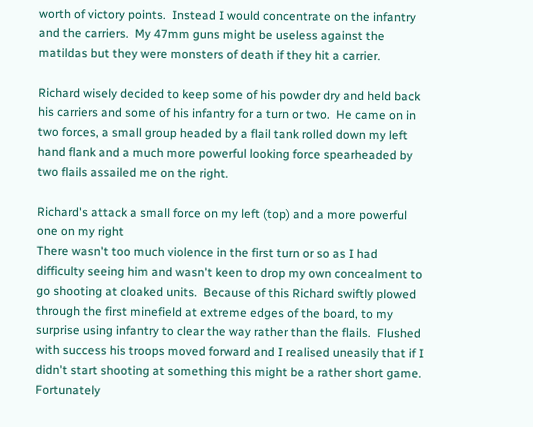worth of victory points.  Instead I would concentrate on the infantry and the carriers.  My 47mm guns might be useless against the matildas but they were monsters of death if they hit a carrier.

Richard wisely decided to keep some of his powder dry and held back his carriers and some of his infantry for a turn or two.  He came on in two forces, a small group headed by a flail tank rolled down my left hand flank and a much more powerful looking force spearheaded by two flails assailed me on the right.

Richard's attack a small force on my left (top) and a more powerful one on my right
There wasn't too much violence in the first turn or so as I had difficulty seeing him and wasn't keen to drop my own concealment to go shooting at cloaked units.  Because of this Richard swiftly plowed through the first minefield at extreme edges of the board, to my surprise using infantry to clear the way rather than the flails.  Flushed with success his troops moved forward and I realised uneasily that if I didn't start shooting at something this might be a rather short game.  Fortunately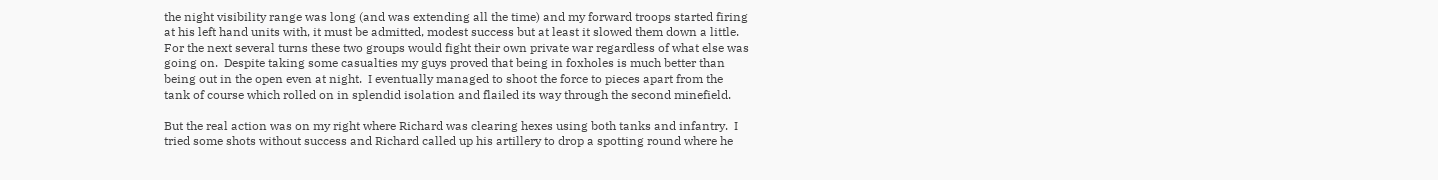the night visibility range was long (and was extending all the time) and my forward troops started firing at his left hand units with, it must be admitted, modest success but at least it slowed them down a little.  For the next several turns these two groups would fight their own private war regardless of what else was going on.  Despite taking some casualties my guys proved that being in foxholes is much better than being out in the open even at night.  I eventually managed to shoot the force to pieces apart from the tank of course which rolled on in splendid isolation and flailed its way through the second minefield.

But the real action was on my right where Richard was clearing hexes using both tanks and infantry.  I tried some shots without success and Richard called up his artillery to drop a spotting round where he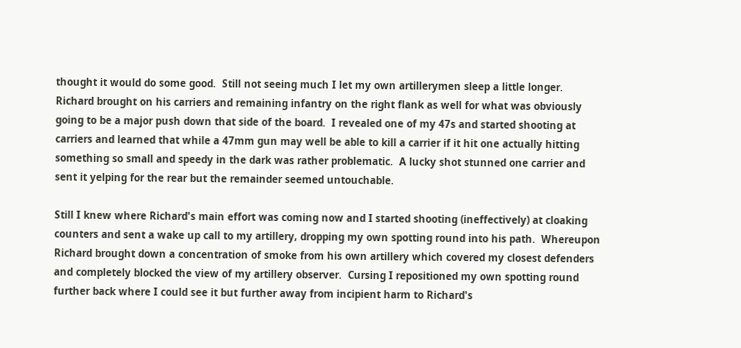thought it would do some good.  Still not seeing much I let my own artillerymen sleep a little longer.  Richard brought on his carriers and remaining infantry on the right flank as well for what was obviously going to be a major push down that side of the board.  I revealed one of my 47s and started shooting at carriers and learned that while a 47mm gun may well be able to kill a carrier if it hit one actually hitting something so small and speedy in the dark was rather problematic.  A lucky shot stunned one carrier and sent it yelping for the rear but the remainder seemed untouchable.

Still I knew where Richard's main effort was coming now and I started shooting (ineffectively) at cloaking counters and sent a wake up call to my artillery, dropping my own spotting round into his path.  Whereupon Richard brought down a concentration of smoke from his own artillery which covered my closest defenders and completely blocked the view of my artillery observer.  Cursing I repositioned my own spotting round further back where I could see it but further away from incipient harm to Richard's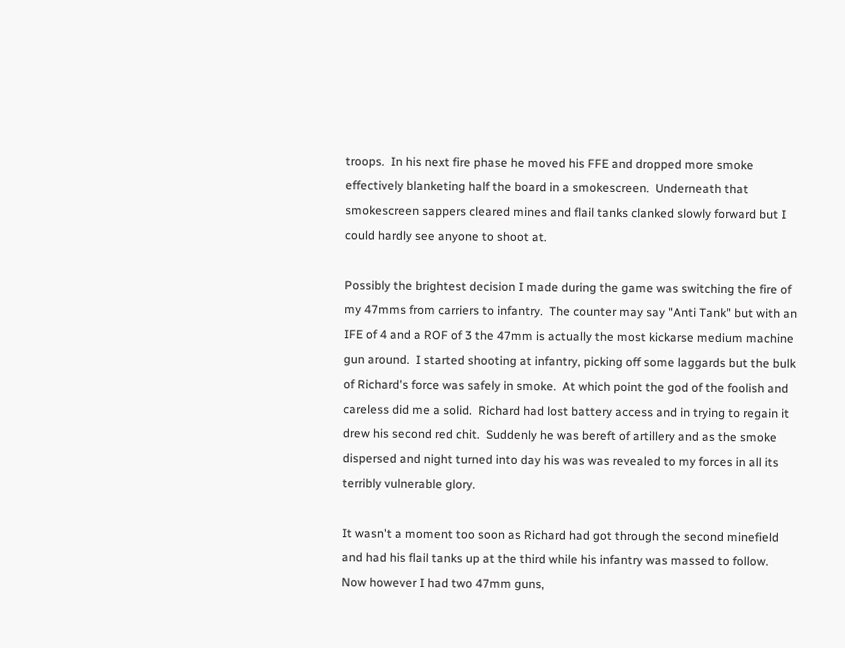troops.  In his next fire phase he moved his FFE and dropped more smoke effectively blanketing half the board in a smokescreen.  Underneath that smokescreen sappers cleared mines and flail tanks clanked slowly forward but I could hardly see anyone to shoot at.

Possibly the brightest decision I made during the game was switching the fire of my 47mms from carriers to infantry.  The counter may say "Anti Tank" but with an IFE of 4 and a ROF of 3 the 47mm is actually the most kickarse medium machine gun around.  I started shooting at infantry, picking off some laggards but the bulk of Richard's force was safely in smoke.  At which point the god of the foolish and careless did me a solid.  Richard had lost battery access and in trying to regain it drew his second red chit.  Suddenly he was bereft of artillery and as the smoke dispersed and night turned into day his was was revealed to my forces in all its terribly vulnerable glory.

It wasn't a moment too soon as Richard had got through the second minefield and had his flail tanks up at the third while his infantry was massed to follow.  Now however I had two 47mm guns,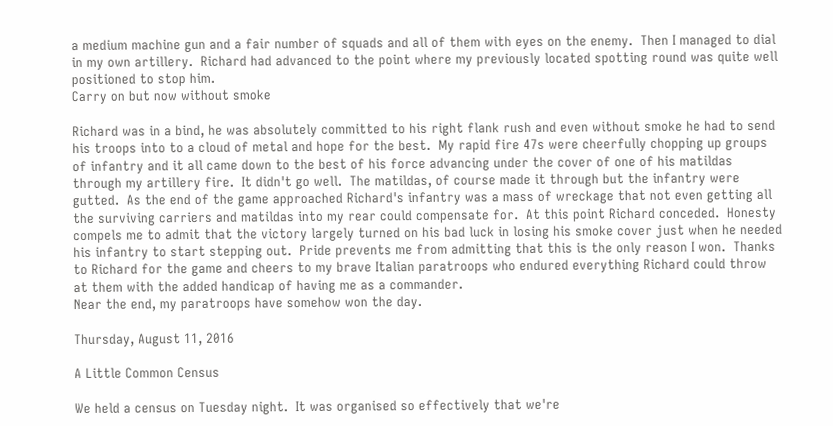a medium machine gun and a fair number of squads and all of them with eyes on the enemy.  Then I managed to dial in my own artillery.  Richard had advanced to the point where my previously located spotting round was quite well positioned to stop him.
Carry on but now without smoke

Richard was in a bind, he was absolutely committed to his right flank rush and even without smoke he had to send his troops into to a cloud of metal and hope for the best.  My rapid fire 47s were cheerfully chopping up groups of infantry and it all came down to the best of his force advancing under the cover of one of his matildas through my artillery fire.  It didn't go well.  The matildas, of course made it through but the infantry were gutted.  As the end of the game approached Richard's infantry was a mass of wreckage that not even getting all the surviving carriers and matildas into my rear could compensate for.  At this point Richard conceded.  Honesty compels me to admit that the victory largely turned on his bad luck in losing his smoke cover just when he needed his infantry to start stepping out.  Pride prevents me from admitting that this is the only reason I won.  Thanks to Richard for the game and cheers to my brave Italian paratroops who endured everything Richard could throw at them with the added handicap of having me as a commander.
Near the end, my paratroops have somehow won the day.

Thursday, August 11, 2016

A Little Common Census

We held a census on Tuesday night.  It was organised so effectively that we're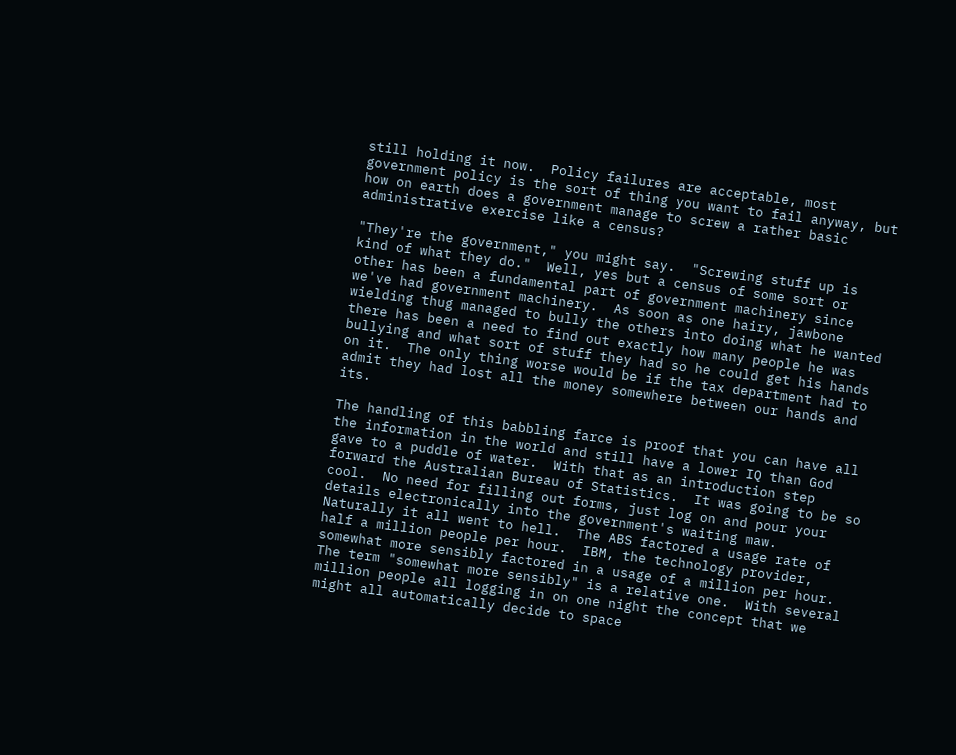still holding it now.  Policy failures are acceptable, most government policy is the sort of thing you want to fail anyway, but how on earth does a government manage to screw a rather basic administrative exercise like a census?

"They're the government," you might say.  "Screwing stuff up is kind of what they do."  Well, yes but a census of some sort or other has been a fundamental part of government machinery since we've had government machinery.  As soon as one hairy, jawbone wielding thug managed to bully the others into doing what he wanted there has been a need to find out exactly how many people he was bullying and what sort of stuff they had so he could get his hands on it.  The only thing worse would be if the tax department had to admit they had lost all the money somewhere between our hands and its.

The handling of this babbling farce is proof that you can have all the information in the world and still have a lower IQ than God gave to a puddle of water.  With that as an introduction step forward the Australian Bureau of Statistics.  It was going to be so cool.  No need for filling out forms, just log on and pour your details electronically into the government's waiting maw.  Naturally it all went to hell.  The ABS factored a usage rate of half a million people per hour.  IBM, the technology provider, somewhat more sensibly factored in a usage of a million per hour.  The term "somewhat more sensibly" is a relative one.  With several million people all logging in on one night the concept that we might all automatically decide to space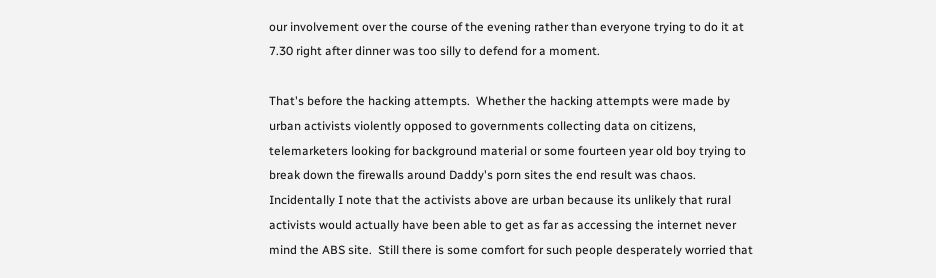our involvement over the course of the evening rather than everyone trying to do it at 7.30 right after dinner was too silly to defend for a moment.

That's before the hacking attempts.  Whether the hacking attempts were made by urban activists violently opposed to governments collecting data on citizens, telemarketers looking for background material or some fourteen year old boy trying to break down the firewalls around Daddy's porn sites the end result was chaos.  Incidentally I note that the activists above are urban because its unlikely that rural activists would actually have been able to get as far as accessing the internet never mind the ABS site.  Still there is some comfort for such people desperately worried that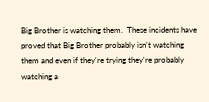Big Brother is watching them.  These incidents have proved that Big Brother probably isn't watching them and even if they're trying they're probably watching a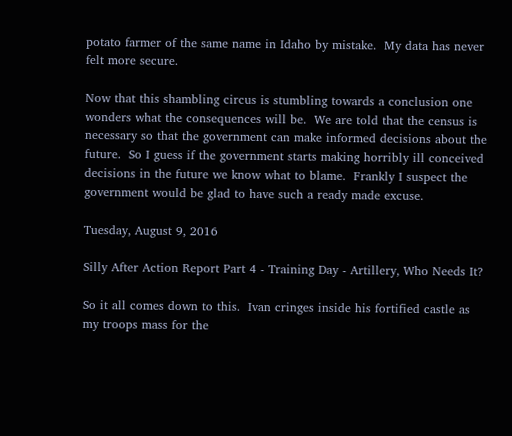potato farmer of the same name in Idaho by mistake.  My data has never felt more secure.

Now that this shambling circus is stumbling towards a conclusion one wonders what the consequences will be.  We are told that the census is necessary so that the government can make informed decisions about the future.  So I guess if the government starts making horribly ill conceived decisions in the future we know what to blame.  Frankly I suspect the government would be glad to have such a ready made excuse.

Tuesday, August 9, 2016

Silly After Action Report Part 4 - Training Day - Artillery, Who Needs It?

So it all comes down to this.  Ivan cringes inside his fortified castle as my troops mass for the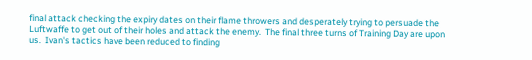final attack checking the expiry dates on their flame throwers and desperately trying to persuade the Luftwaffe to get out of their holes and attack the enemy.  The final three turns of Training Day are upon us.  Ivan's tactics have been reduced to finding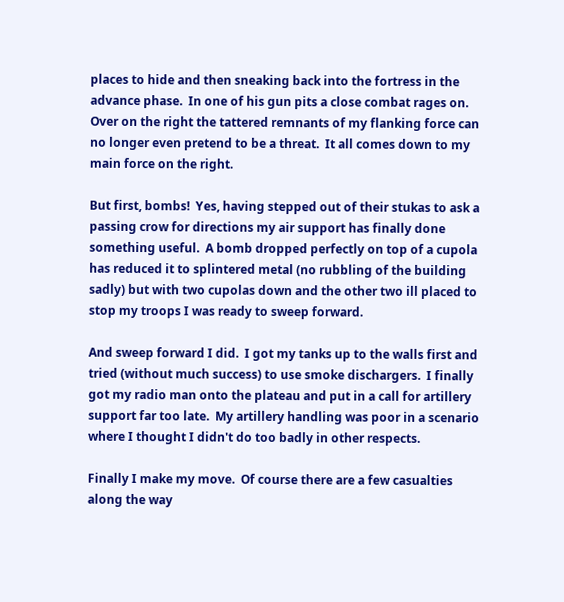places to hide and then sneaking back into the fortress in the advance phase.  In one of his gun pits a close combat rages on.  Over on the right the tattered remnants of my flanking force can no longer even pretend to be a threat.  It all comes down to my main force on the right.

But first, bombs!  Yes, having stepped out of their stukas to ask a passing crow for directions my air support has finally done something useful.  A bomb dropped perfectly on top of a cupola has reduced it to splintered metal (no rubbling of the building sadly) but with two cupolas down and the other two ill placed to stop my troops I was ready to sweep forward.

And sweep forward I did.  I got my tanks up to the walls first and tried (without much success) to use smoke dischargers.  I finally got my radio man onto the plateau and put in a call for artillery support far too late.  My artillery handling was poor in a scenario where I thought I didn't do too badly in other respects.

Finally I make my move.  Of course there are a few casualties along the way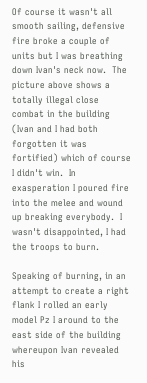Of course it wasn't all smooth sailing, defensive fire broke a couple of units but I was breathing down Ivan's neck now.  The picture above shows a totally illegal close combat in the building (Ivan and I had both forgotten it was fortified) which of course I didn't win.  In exasperation I poured fire into the melee and wound up breaking everybody.  I wasn't disappointed, I had the troops to burn.

Speaking of burning, in an attempt to create a right flank I rolled an early model Pz I around to the east side of the building whereupon Ivan revealed his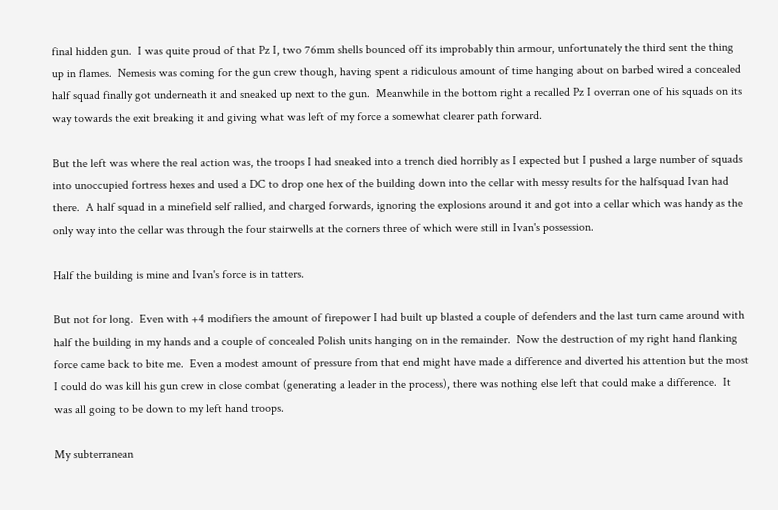final hidden gun.  I was quite proud of that Pz I, two 76mm shells bounced off its improbably thin armour, unfortunately the third sent the thing up in flames.  Nemesis was coming for the gun crew though, having spent a ridiculous amount of time hanging about on barbed wired a concealed half squad finally got underneath it and sneaked up next to the gun.  Meanwhile in the bottom right a recalled Pz I overran one of his squads on its way towards the exit breaking it and giving what was left of my force a somewhat clearer path forward.

But the left was where the real action was, the troops I had sneaked into a trench died horribly as I expected but I pushed a large number of squads into unoccupied fortress hexes and used a DC to drop one hex of the building down into the cellar with messy results for the halfsquad Ivan had there.  A half squad in a minefield self rallied, and charged forwards, ignoring the explosions around it and got into a cellar which was handy as the only way into the cellar was through the four stairwells at the corners three of which were still in Ivan's possession.

Half the building is mine and Ivan's force is in tatters.

But not for long.  Even with +4 modifiers the amount of firepower I had built up blasted a couple of defenders and the last turn came around with half the building in my hands and a couple of concealed Polish units hanging on in the remainder.  Now the destruction of my right hand flanking force came back to bite me.  Even a modest amount of pressure from that end might have made a difference and diverted his attention but the most I could do was kill his gun crew in close combat (generating a leader in the process), there was nothing else left that could make a difference.  It was all going to be down to my left hand troops.

My subterranean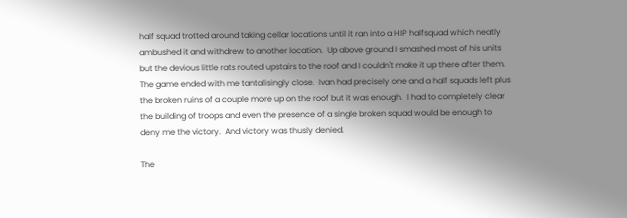half squad trotted around taking cellar locations until it ran into a HIP halfsquad which neatly ambushed it and withdrew to another location.  Up above ground I smashed most of his units but the devious little rats routed upstairs to the roof and I couldn't make it up there after them.  The game ended with me tantalisingly close.  Ivan had precisely one and a half squads left plus the broken ruins of a couple more up on the roof but it was enough.  I had to completely clear the building of troops and even the presence of a single broken squad would be enough to deny me the victory.  And victory was thusly denied.

The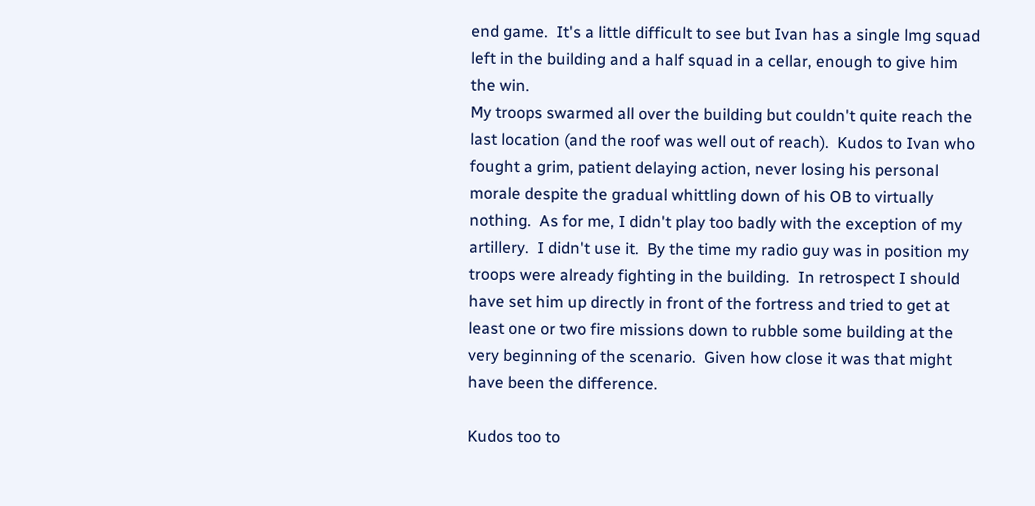end game.  It's a little difficult to see but Ivan has a single lmg squad left in the building and a half squad in a cellar, enough to give him the win.
My troops swarmed all over the building but couldn't quite reach the last location (and the roof was well out of reach).  Kudos to Ivan who fought a grim, patient delaying action, never losing his personal morale despite the gradual whittling down of his OB to virtually nothing.  As for me, I didn't play too badly with the exception of my artillery.  I didn't use it.  By the time my radio guy was in position my troops were already fighting in the building.  In retrospect I should have set him up directly in front of the fortress and tried to get at least one or two fire missions down to rubble some building at the very beginning of the scenario.  Given how close it was that might have been the difference.

Kudos too to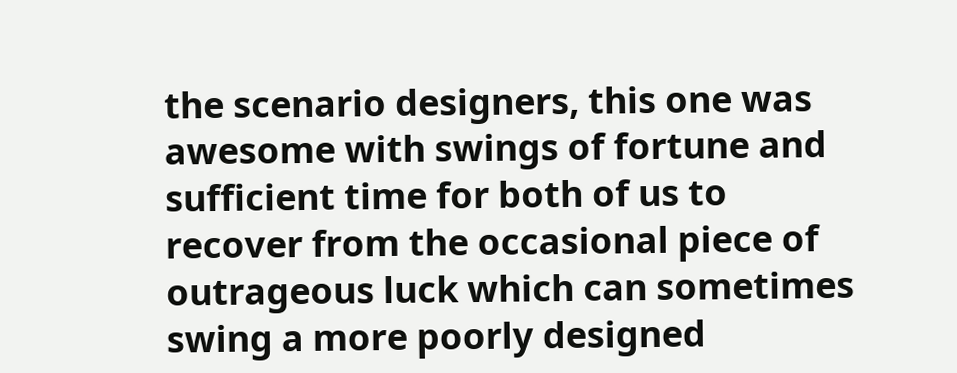the scenario designers, this one was awesome with swings of fortune and sufficient time for both of us to recover from the occasional piece of outrageous luck which can sometimes swing a more poorly designed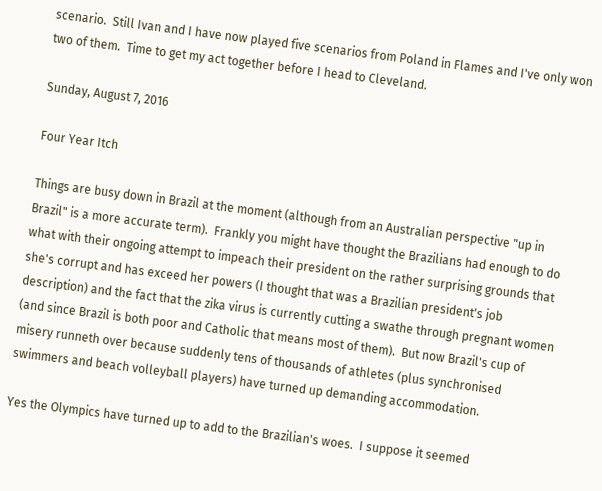scenario.  Still Ivan and I have now played five scenarios from Poland in Flames and I've only won two of them.  Time to get my act together before I head to Cleveland.

Sunday, August 7, 2016

Four Year Itch

Things are busy down in Brazil at the moment (although from an Australian perspective "up in Brazil" is a more accurate term).  Frankly you might have thought the Brazilians had enough to do what with their ongoing attempt to impeach their president on the rather surprising grounds that she's corrupt and has exceed her powers (I thought that was a Brazilian president's job description) and the fact that the zika virus is currently cutting a swathe through pregnant women (and since Brazil is both poor and Catholic that means most of them).  But now Brazil's cup of misery runneth over because suddenly tens of thousands of athletes (plus synchronised swimmers and beach volleyball players) have turned up demanding accommodation.

Yes the Olympics have turned up to add to the Brazilian's woes.  I suppose it seemed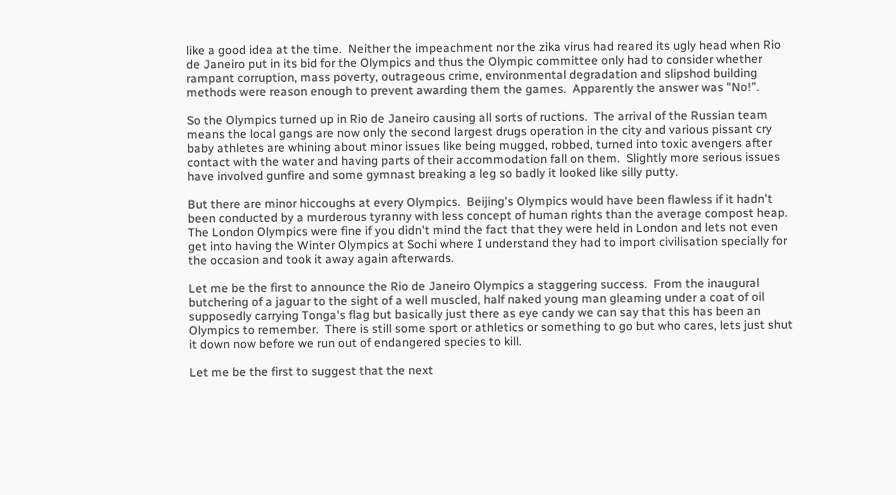like a good idea at the time.  Neither the impeachment nor the zika virus had reared its ugly head when Rio de Janeiro put in its bid for the Olympics and thus the Olympic committee only had to consider whether rampant corruption, mass poverty, outrageous crime, environmental degradation and slipshod building methods were reason enough to prevent awarding them the games.  Apparently the answer was "No!".

So the Olympics turned up in Rio de Janeiro causing all sorts of ructions.  The arrival of the Russian team means the local gangs are now only the second largest drugs operation in the city and various pissant cry baby athletes are whining about minor issues like being mugged, robbed, turned into toxic avengers after contact with the water and having parts of their accommodation fall on them.  Slightly more serious issues have involved gunfire and some gymnast breaking a leg so badly it looked like silly putty.

But there are minor hiccoughs at every Olympics.  Beijing's Olympics would have been flawless if it hadn't been conducted by a murderous tyranny with less concept of human rights than the average compost heap.  The London Olympics were fine if you didn't mind the fact that they were held in London and lets not even get into having the Winter Olympics at Sochi where I understand they had to import civilisation specially for the occasion and took it away again afterwards.

Let me be the first to announce the Rio de Janeiro Olympics a staggering success.  From the inaugural butchering of a jaguar to the sight of a well muscled, half naked young man gleaming under a coat of oil supposedly carrying Tonga's flag but basically just there as eye candy we can say that this has been an Olympics to remember.  There is still some sport or athletics or something to go but who cares, lets just shut it down now before we run out of endangered species to kill.

Let me be the first to suggest that the next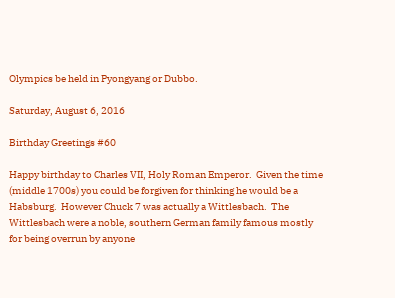Olympics be held in Pyongyang or Dubbo.

Saturday, August 6, 2016

Birthday Greetings #60

Happy birthday to Charles VII, Holy Roman Emperor.  Given the time (middle 1700s) you could be forgiven for thinking he would be a Habsburg.  However Chuck 7 was actually a Wittlesbach.  The Wittlesbach were a noble, southern German family famous mostly for being overrun by anyone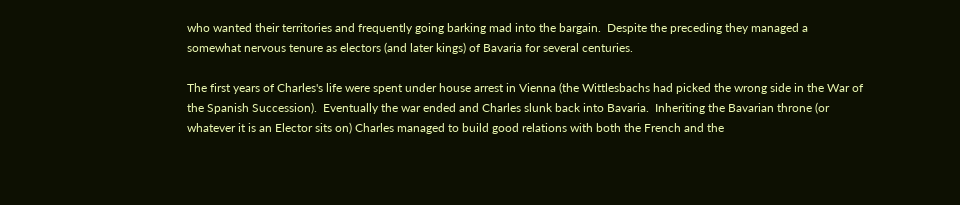who wanted their territories and frequently going barking mad into the bargain.  Despite the preceding they managed a somewhat nervous tenure as electors (and later kings) of Bavaria for several centuries.

The first years of Charles's life were spent under house arrest in Vienna (the Wittlesbachs had picked the wrong side in the War of the Spanish Succession).  Eventually the war ended and Charles slunk back into Bavaria.  Inheriting the Bavarian throne (or whatever it is an Elector sits on) Charles managed to build good relations with both the French and the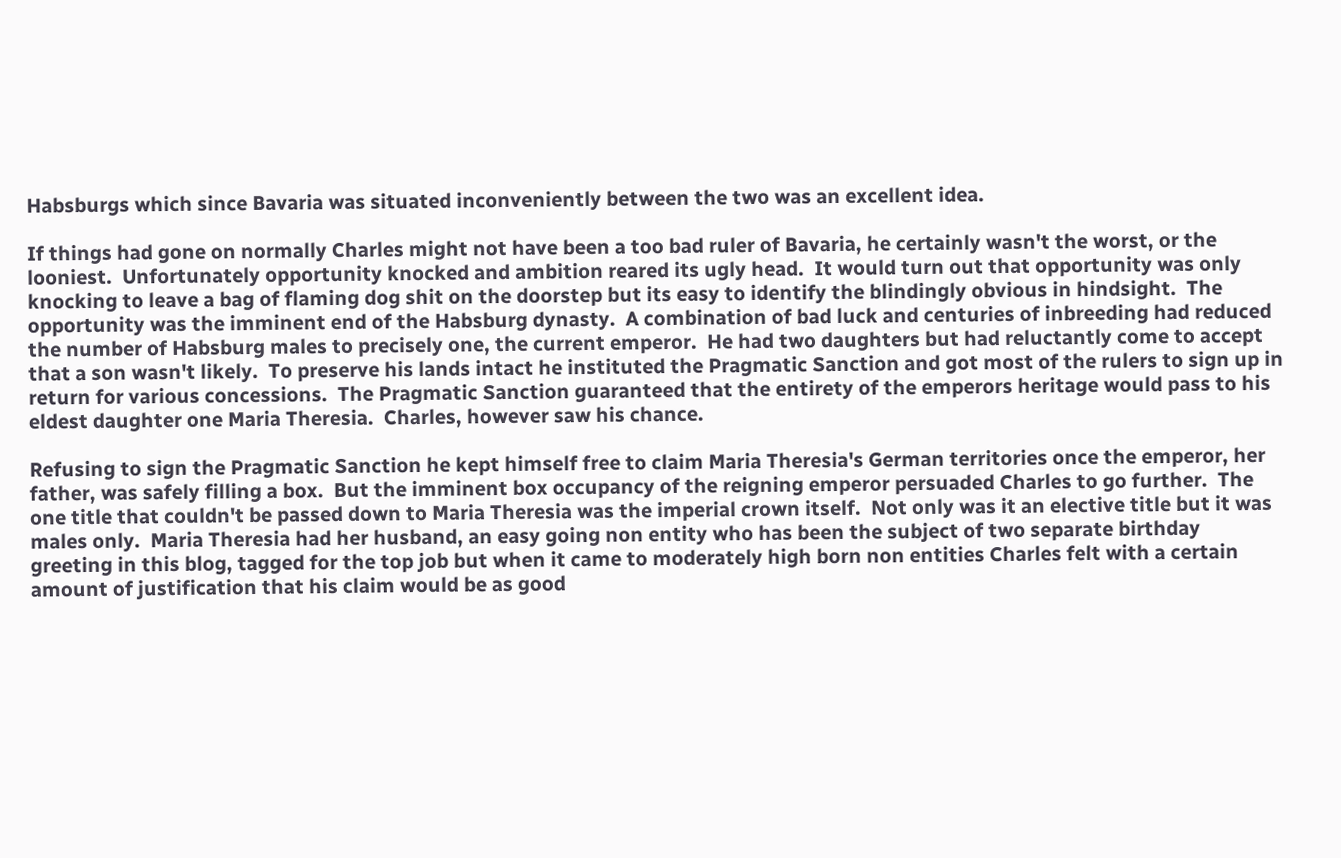Habsburgs which since Bavaria was situated inconveniently between the two was an excellent idea.

If things had gone on normally Charles might not have been a too bad ruler of Bavaria, he certainly wasn't the worst, or the looniest.  Unfortunately opportunity knocked and ambition reared its ugly head.  It would turn out that opportunity was only knocking to leave a bag of flaming dog shit on the doorstep but its easy to identify the blindingly obvious in hindsight.  The opportunity was the imminent end of the Habsburg dynasty.  A combination of bad luck and centuries of inbreeding had reduced the number of Habsburg males to precisely one, the current emperor.  He had two daughters but had reluctantly come to accept that a son wasn't likely.  To preserve his lands intact he instituted the Pragmatic Sanction and got most of the rulers to sign up in return for various concessions.  The Pragmatic Sanction guaranteed that the entirety of the emperors heritage would pass to his eldest daughter one Maria Theresia.  Charles, however saw his chance.

Refusing to sign the Pragmatic Sanction he kept himself free to claim Maria Theresia's German territories once the emperor, her father, was safely filling a box.  But the imminent box occupancy of the reigning emperor persuaded Charles to go further.  The one title that couldn't be passed down to Maria Theresia was the imperial crown itself.  Not only was it an elective title but it was males only.  Maria Theresia had her husband, an easy going non entity who has been the subject of two separate birthday greeting in this blog, tagged for the top job but when it came to moderately high born non entities Charles felt with a certain amount of justification that his claim would be as good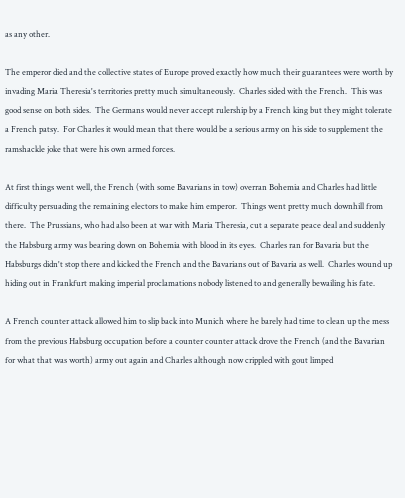as any other.

The emperor died and the collective states of Europe proved exactly how much their guarantees were worth by invading Maria Theresia's territories pretty much simultaneously.  Charles sided with the French.  This was good sense on both sides.  The Germans would never accept rulership by a French king but they might tolerate a French patsy.  For Charles it would mean that there would be a serious army on his side to supplement the ramshackle joke that were his own armed forces.

At first things went well, the French (with some Bavarians in tow) overran Bohemia and Charles had little difficulty persuading the remaining electors to make him emperor.  Things went pretty much downhill from there.  The Prussians, who had also been at war with Maria Theresia, cut a separate peace deal and suddenly the Habsburg army was bearing down on Bohemia with blood in its eyes.  Charles ran for Bavaria but the Habsburgs didn't stop there and kicked the French and the Bavarians out of Bavaria as well.  Charles wound up hiding out in Frankfurt making imperial proclamations nobody listened to and generally bewailing his fate.

A French counter attack allowed him to slip back into Munich where he barely had time to clean up the mess from the previous Habsburg occupation before a counter counter attack drove the French (and the Bavarian for what that was worth) army out again and Charles although now crippled with gout limped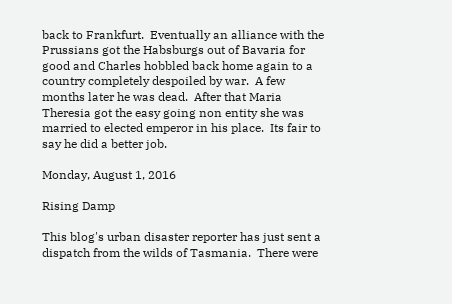back to Frankfurt.  Eventually an alliance with the Prussians got the Habsburgs out of Bavaria for good and Charles hobbled back home again to a country completely despoiled by war.  A few months later he was dead.  After that Maria Theresia got the easy going non entity she was married to elected emperor in his place.  Its fair to say he did a better job.

Monday, August 1, 2016

Rising Damp

This blog's urban disaster reporter has just sent a dispatch from the wilds of Tasmania.  There were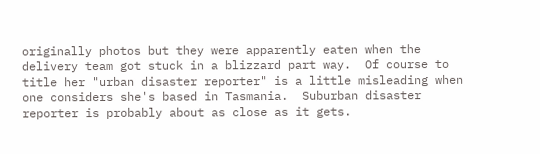originally photos but they were apparently eaten when the delivery team got stuck in a blizzard part way.  Of course to title her "urban disaster reporter" is a little misleading when one considers she's based in Tasmania.  Suburban disaster reporter is probably about as close as it gets.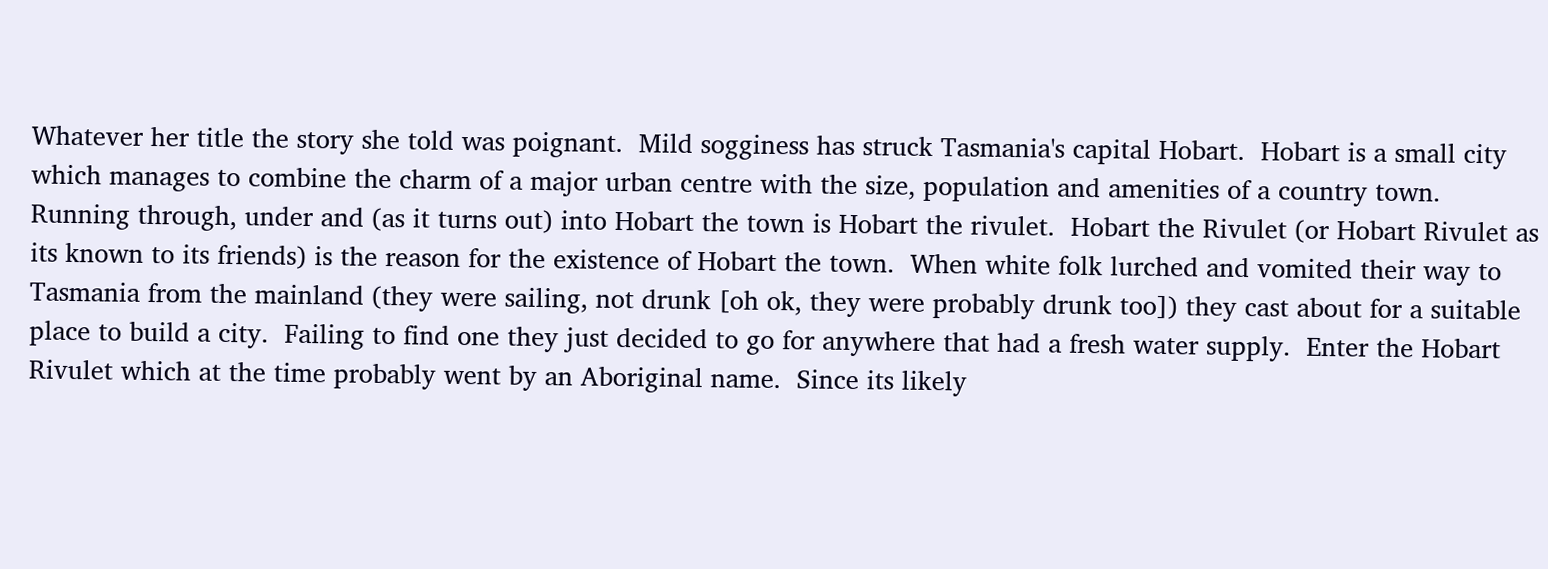Whatever her title the story she told was poignant.  Mild sogginess has struck Tasmania's capital Hobart.  Hobart is a small city which manages to combine the charm of a major urban centre with the size, population and amenities of a country town.  Running through, under and (as it turns out) into Hobart the town is Hobart the rivulet.  Hobart the Rivulet (or Hobart Rivulet as its known to its friends) is the reason for the existence of Hobart the town.  When white folk lurched and vomited their way to Tasmania from the mainland (they were sailing, not drunk [oh ok, they were probably drunk too]) they cast about for a suitable place to build a city.  Failing to find one they just decided to go for anywhere that had a fresh water supply.  Enter the Hobart Rivulet which at the time probably went by an Aboriginal name.  Since its likely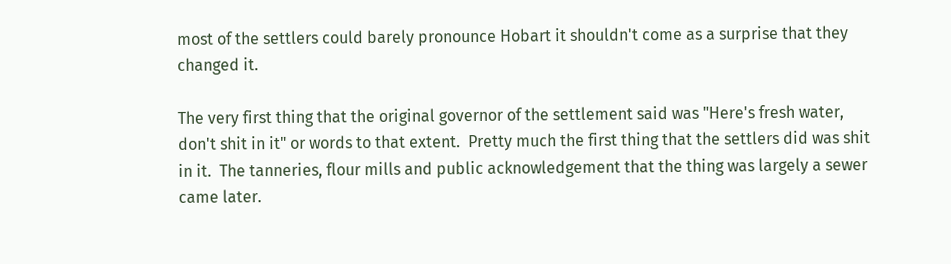most of the settlers could barely pronounce Hobart it shouldn't come as a surprise that they changed it.

The very first thing that the original governor of the settlement said was "Here's fresh water, don't shit in it" or words to that extent.  Pretty much the first thing that the settlers did was shit in it.  The tanneries, flour mills and public acknowledgement that the thing was largely a sewer came later.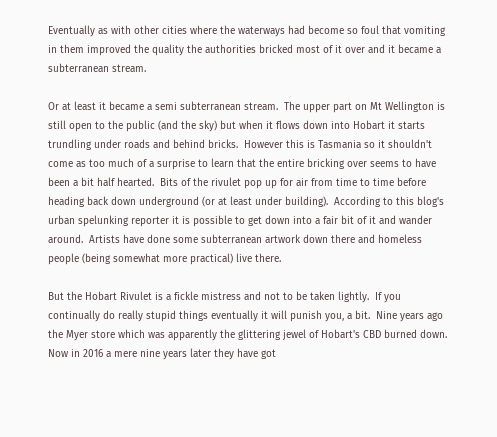Eventually as with other cities where the waterways had become so foul that vomiting in them improved the quality the authorities bricked most of it over and it became a subterranean stream.

Or at least it became a semi subterranean stream.  The upper part on Mt Wellington is still open to the public (and the sky) but when it flows down into Hobart it starts trundling under roads and behind bricks.  However this is Tasmania so it shouldn't come as too much of a surprise to learn that the entire bricking over seems to have been a bit half hearted.  Bits of the rivulet pop up for air from time to time before heading back down underground (or at least under building).  According to this blog's urban spelunking reporter it is possible to get down into a fair bit of it and wander around.  Artists have done some subterranean artwork down there and homeless people (being somewhat more practical) live there.

But the Hobart Rivulet is a fickle mistress and not to be taken lightly.  If you continually do really stupid things eventually it will punish you, a bit.  Nine years ago the Myer store which was apparently the glittering jewel of Hobart's CBD burned down.  Now in 2016 a mere nine years later they have got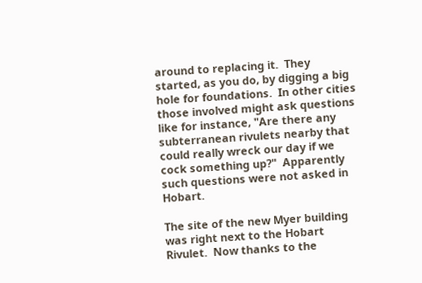around to replacing it.  They started, as you do, by digging a big hole for foundations.  In other cities those involved might ask questions like for instance, "Are there any subterranean rivulets nearby that could really wreck our day if we cock something up?"  Apparently such questions were not asked in Hobart.

The site of the new Myer building was right next to the Hobart Rivulet.  Now thanks to the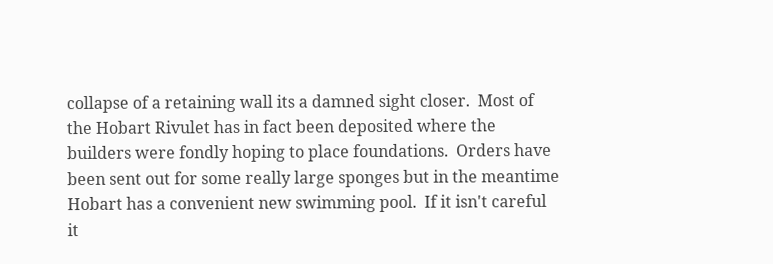collapse of a retaining wall its a damned sight closer.  Most of the Hobart Rivulet has in fact been deposited where the builders were fondly hoping to place foundations.  Orders have been sent out for some really large sponges but in the meantime Hobart has a convenient new swimming pool.  If it isn't careful it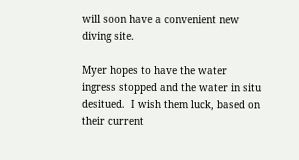will soon have a convenient new diving site.

Myer hopes to have the water ingress stopped and the water in situ desitued.  I wish them luck, based on their current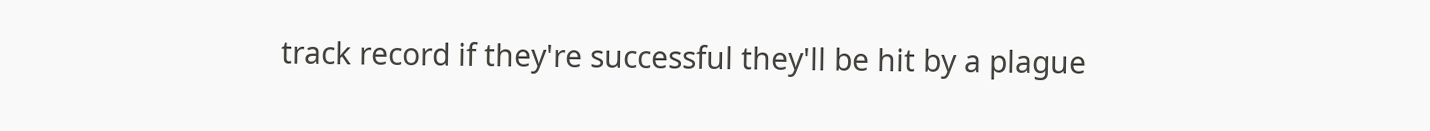track record if they're successful they'll be hit by a plague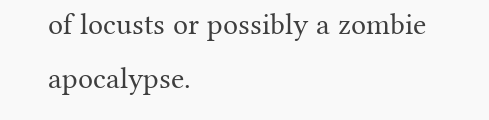of locusts or possibly a zombie apocalypse.